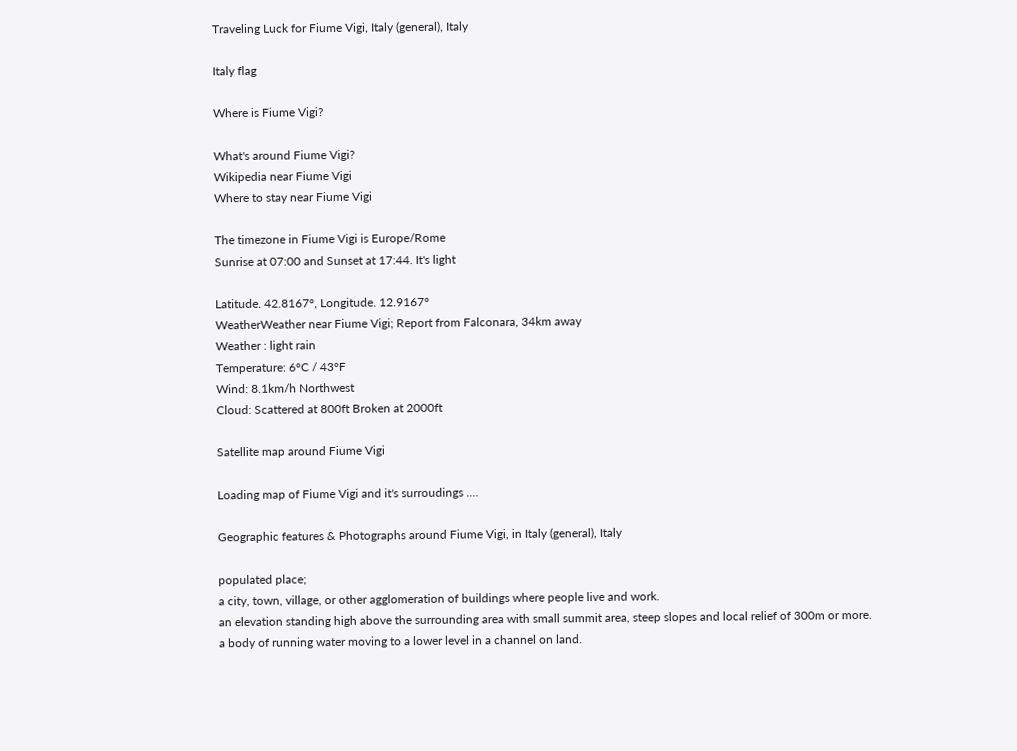Traveling Luck for Fiume Vigi, Italy (general), Italy

Italy flag

Where is Fiume Vigi?

What's around Fiume Vigi?
Wikipedia near Fiume Vigi
Where to stay near Fiume Vigi

The timezone in Fiume Vigi is Europe/Rome
Sunrise at 07:00 and Sunset at 17:44. It's light

Latitude. 42.8167°, Longitude. 12.9167°
WeatherWeather near Fiume Vigi; Report from Falconara, 34km away
Weather : light rain
Temperature: 6°C / 43°F
Wind: 8.1km/h Northwest
Cloud: Scattered at 800ft Broken at 2000ft

Satellite map around Fiume Vigi

Loading map of Fiume Vigi and it's surroudings ....

Geographic features & Photographs around Fiume Vigi, in Italy (general), Italy

populated place;
a city, town, village, or other agglomeration of buildings where people live and work.
an elevation standing high above the surrounding area with small summit area, steep slopes and local relief of 300m or more.
a body of running water moving to a lower level in a channel on land.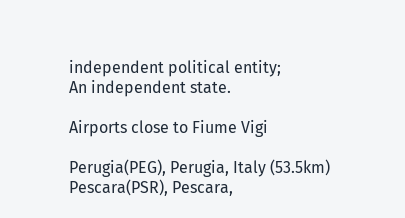independent political entity;
An independent state.

Airports close to Fiume Vigi

Perugia(PEG), Perugia, Italy (53.5km)
Pescara(PSR), Pescara,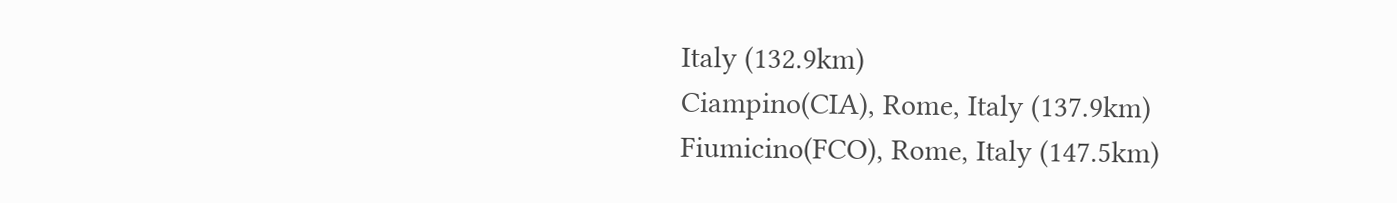Italy (132.9km)
Ciampino(CIA), Rome, Italy (137.9km)
Fiumicino(FCO), Rome, Italy (147.5km)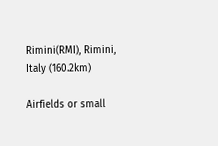Rimini(RMI), Rimini, Italy (160.2km)

Airfields or small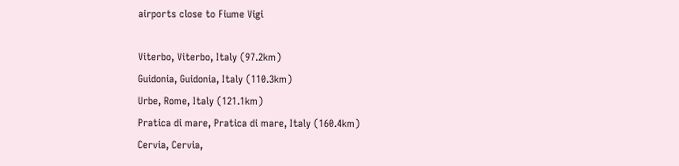airports close to Fiume Vigi

Viterbo, Viterbo, Italy (97.2km)
Guidonia, Guidonia, Italy (110.3km)
Urbe, Rome, Italy (121.1km)
Pratica di mare, Pratica di mare, Italy (160.4km)
Cervia, Cervia,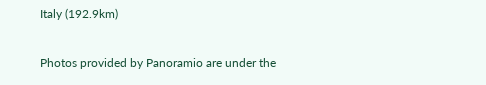Italy (192.9km)

Photos provided by Panoramio are under the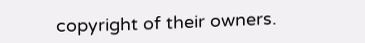copyright of their owners.